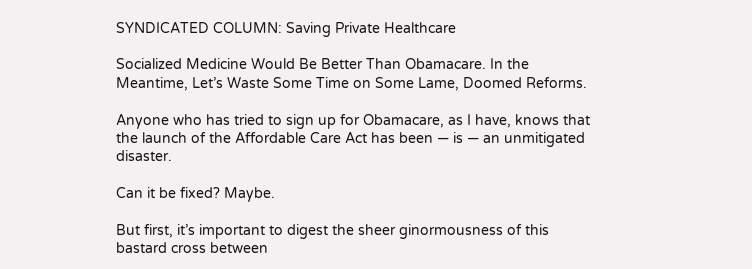SYNDICATED COLUMN: Saving Private Healthcare

Socialized Medicine Would Be Better Than Obamacare. In the Meantime, Let’s Waste Some Time on Some Lame, Doomed Reforms.

Anyone who has tried to sign up for Obamacare, as I have, knows that the launch of the Affordable Care Act has been — is — an unmitigated disaster.

Can it be fixed? Maybe.

But first, it’s important to digest the sheer ginormousness of this bastard cross between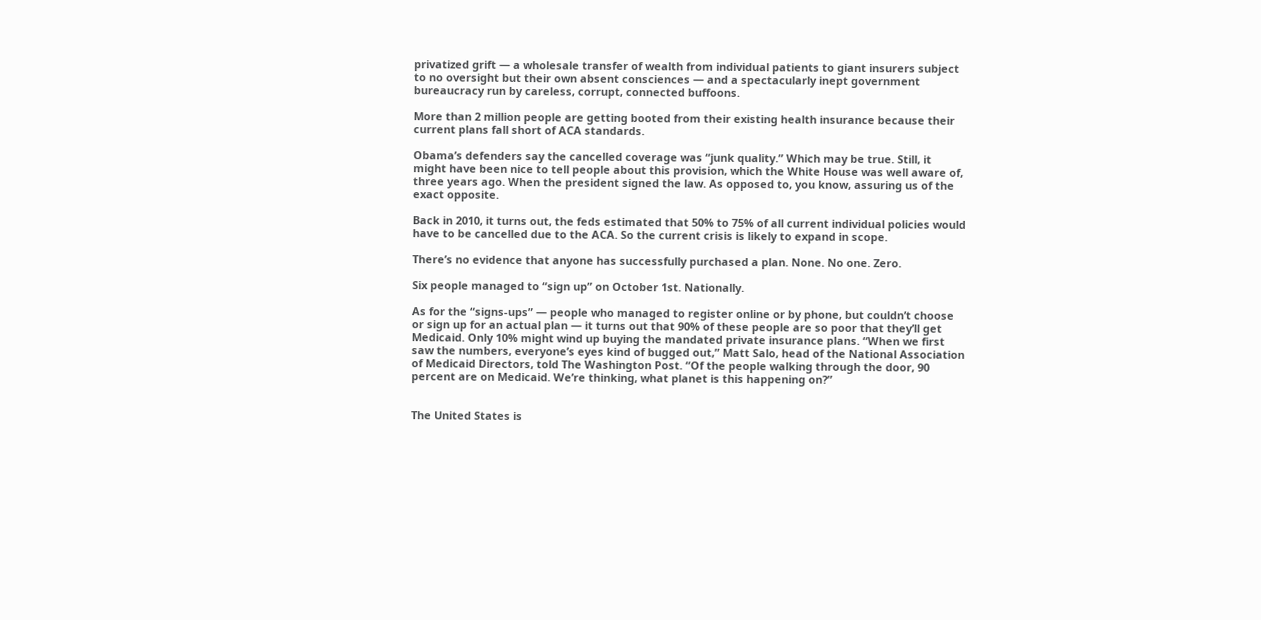privatized grift — a wholesale transfer of wealth from individual patients to giant insurers subject to no oversight but their own absent consciences — and a spectacularly inept government bureaucracy run by careless, corrupt, connected buffoons.

More than 2 million people are getting booted from their existing health insurance because their current plans fall short of ACA standards.

Obama’s defenders say the cancelled coverage was “junk quality.” Which may be true. Still, it might have been nice to tell people about this provision, which the White House was well aware of, three years ago. When the president signed the law. As opposed to, you know, assuring us of the exact opposite.

Back in 2010, it turns out, the feds estimated that 50% to 75% of all current individual policies would have to be cancelled due to the ACA. So the current crisis is likely to expand in scope.

There’s no evidence that anyone has successfully purchased a plan. None. No one. Zero.

Six people managed to “sign up” on October 1st. Nationally.

As for the “signs-ups” — people who managed to register online or by phone, but couldn’t choose or sign up for an actual plan — it turns out that 90% of these people are so poor that they’ll get Medicaid. Only 10% might wind up buying the mandated private insurance plans. “When we first saw the numbers, everyone’s eyes kind of bugged out,” Matt Salo, head of the National Association of Medicaid Directors, told The Washington Post. “Of the people walking through the door, 90 percent are on Medicaid. We’re thinking, what planet is this happening on?”


The United States is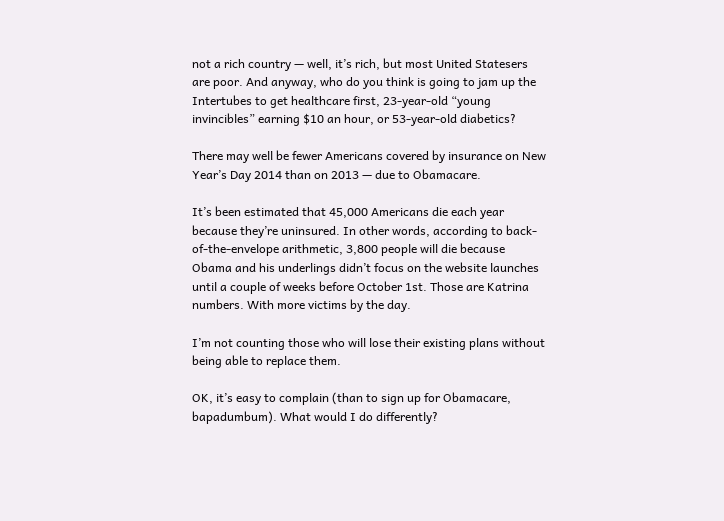not a rich country — well, it’s rich, but most United Statesers are poor. And anyway, who do you think is going to jam up the Intertubes to get healthcare first, 23-year-old “young invincibles” earning $10 an hour, or 53-year-old diabetics?

There may well be fewer Americans covered by insurance on New Year’s Day 2014 than on 2013 — due to Obamacare.

It’s been estimated that 45,000 Americans die each year because they’re uninsured. In other words, according to back-of-the-envelope arithmetic, 3,800 people will die because Obama and his underlings didn’t focus on the website launches until a couple of weeks before October 1st. Those are Katrina numbers. With more victims by the day.

I’m not counting those who will lose their existing plans without being able to replace them.

OK, it’s easy to complain (than to sign up for Obamacare, bapadumbum). What would I do differently?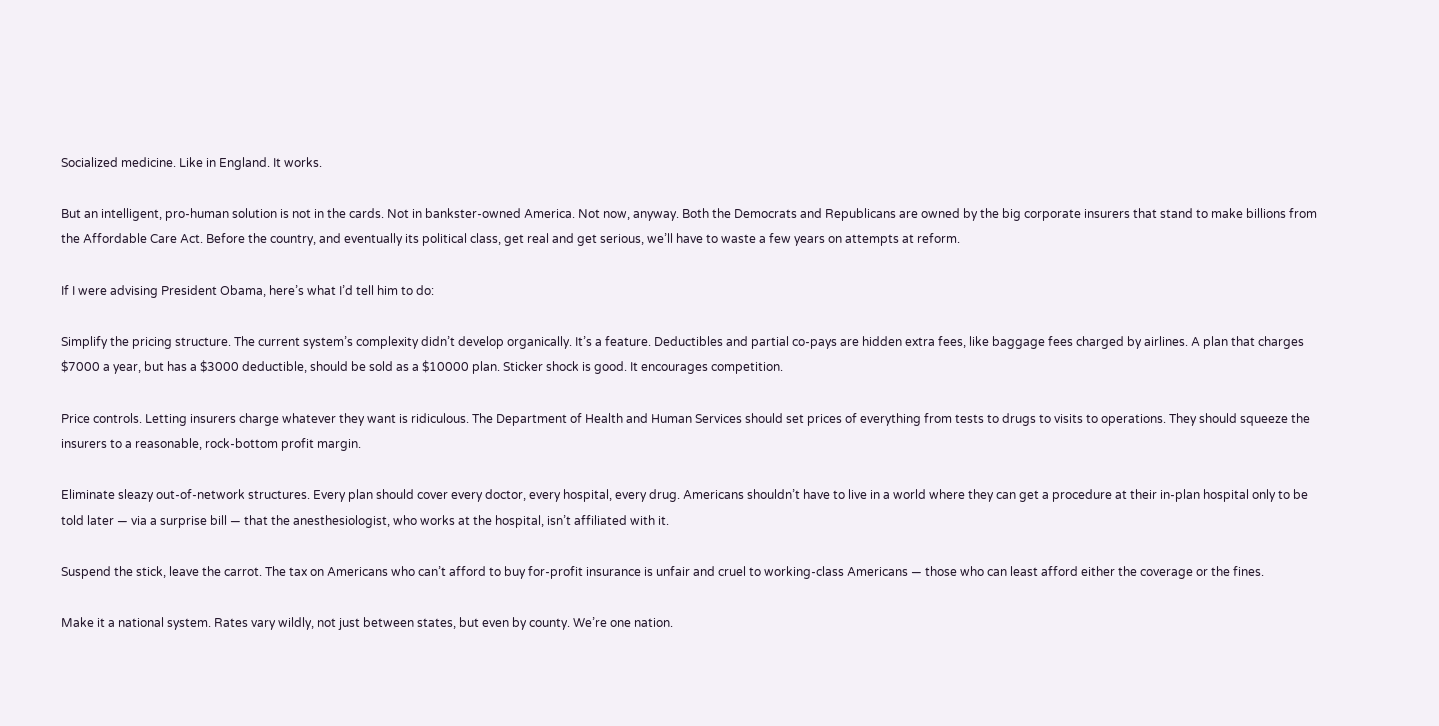Socialized medicine. Like in England. It works.

But an intelligent, pro-human solution is not in the cards. Not in bankster-owned America. Not now, anyway. Both the Democrats and Republicans are owned by the big corporate insurers that stand to make billions from the Affordable Care Act. Before the country, and eventually its political class, get real and get serious, we’ll have to waste a few years on attempts at reform.

If I were advising President Obama, here’s what I’d tell him to do:

Simplify the pricing structure. The current system’s complexity didn’t develop organically. It’s a feature. Deductibles and partial co-pays are hidden extra fees, like baggage fees charged by airlines. A plan that charges $7000 a year, but has a $3000 deductible, should be sold as a $10000 plan. Sticker shock is good. It encourages competition.

Price controls. Letting insurers charge whatever they want is ridiculous. The Department of Health and Human Services should set prices of everything from tests to drugs to visits to operations. They should squeeze the insurers to a reasonable, rock-bottom profit margin.

Eliminate sleazy out-of-network structures. Every plan should cover every doctor, every hospital, every drug. Americans shouldn’t have to live in a world where they can get a procedure at their in-plan hospital only to be told later — via a surprise bill — that the anesthesiologist, who works at the hospital, isn’t affiliated with it.

Suspend the stick, leave the carrot. The tax on Americans who can’t afford to buy for-profit insurance is unfair and cruel to working-class Americans — those who can least afford either the coverage or the fines.

Make it a national system. Rates vary wildly, not just between states, but even by county. We’re one nation.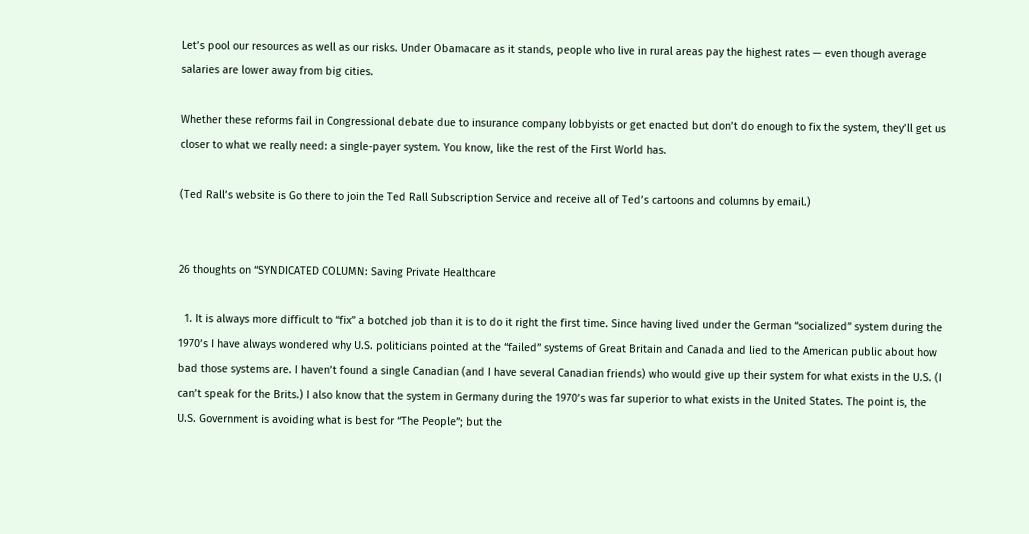Let’s pool our resources as well as our risks. Under Obamacare as it stands, people who live in rural areas pay the highest rates — even though average salaries are lower away from big cities.

Whether these reforms fail in Congressional debate due to insurance company lobbyists or get enacted but don’t do enough to fix the system, they’ll get us closer to what we really need: a single-payer system. You know, like the rest of the First World has.

(Ted Rall’s website is Go there to join the Ted Rall Subscription Service and receive all of Ted’s cartoons and columns by email.)


26 thoughts on “SYNDICATED COLUMN: Saving Private Healthcare

  1. It is always more difficult to “fix” a botched job than it is to do it right the first time. Since having lived under the German “socialized” system during the 1970’s I have always wondered why U.S. politicians pointed at the “failed” systems of Great Britain and Canada and lied to the American public about how bad those systems are. I haven’t found a single Canadian (and I have several Canadian friends) who would give up their system for what exists in the U.S. (I can’t speak for the Brits.) I also know that the system in Germany during the 1970’s was far superior to what exists in the United States. The point is, the U.S. Government is avoiding what is best for “The People”; but the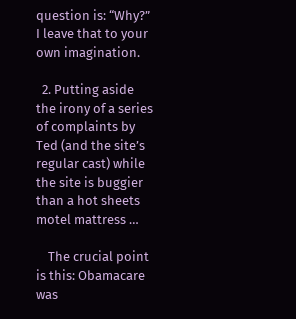question is: “Why?” I leave that to your own imagination.

  2. Putting aside the irony of a series of complaints by Ted (and the site’s regular cast) while the site is buggier than a hot sheets motel mattress …

    The crucial point is this: Obamacare was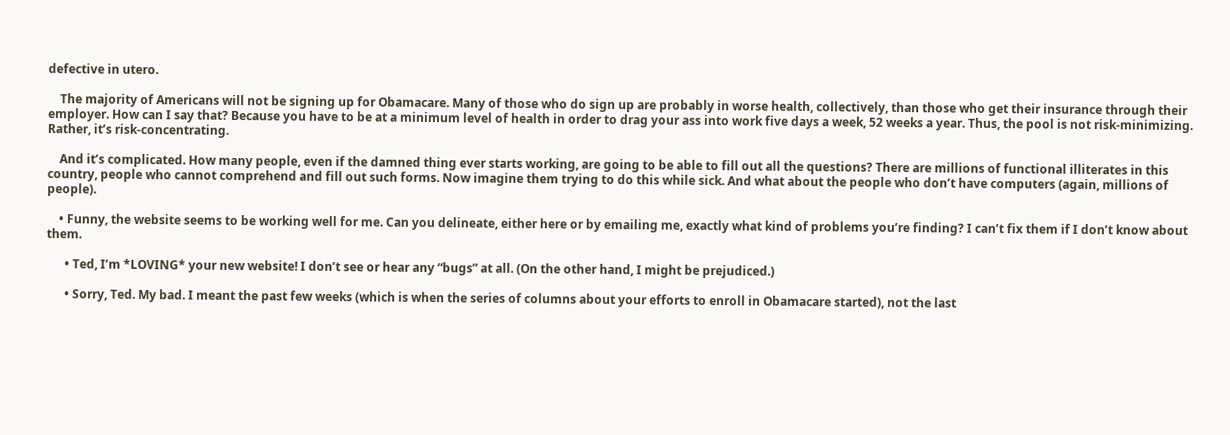defective in utero.

    The majority of Americans will not be signing up for Obamacare. Many of those who do sign up are probably in worse health, collectively, than those who get their insurance through their employer. How can I say that? Because you have to be at a minimum level of health in order to drag your ass into work five days a week, 52 weeks a year. Thus, the pool is not risk-minimizing. Rather, it’s risk-concentrating.

    And it’s complicated. How many people, even if the damned thing ever starts working, are going to be able to fill out all the questions? There are millions of functional illiterates in this country, people who cannot comprehend and fill out such forms. Now imagine them trying to do this while sick. And what about the people who don’t have computers (again, millions of people).

    • Funny, the website seems to be working well for me. Can you delineate, either here or by emailing me, exactly what kind of problems you’re finding? I can’t fix them if I don’t know about them.

      • Ted, I’m *LOVING* your new website! I don’t see or hear any “bugs” at all. (On the other hand, I might be prejudiced.)

      • Sorry, Ted. My bad. I meant the past few weeks (which is when the series of columns about your efforts to enroll in Obamacare started), not the last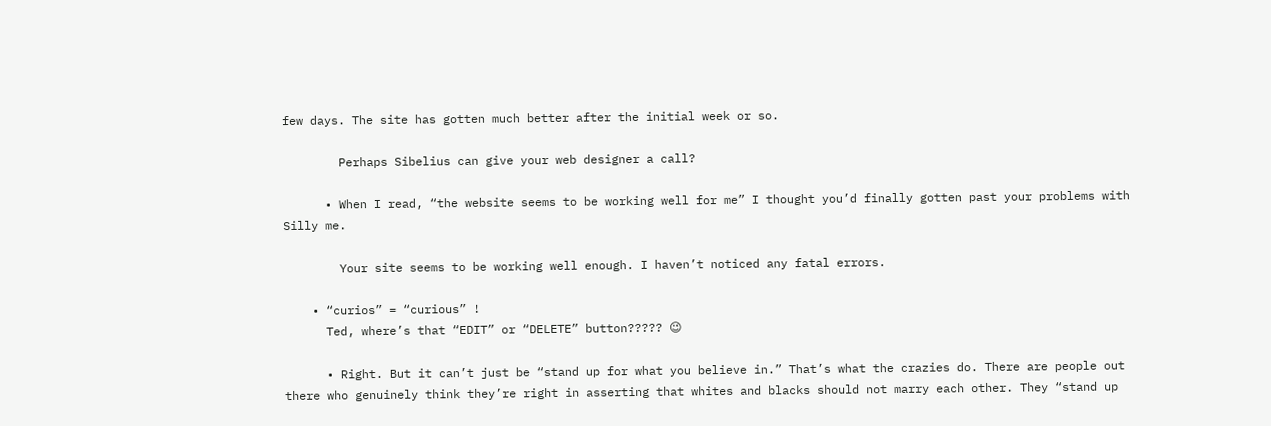few days. The site has gotten much better after the initial week or so.

        Perhaps Sibelius can give your web designer a call?

      • When I read, “the website seems to be working well for me” I thought you’d finally gotten past your problems with Silly me.

        Your site seems to be working well enough. I haven’t noticed any fatal errors.

    • “curios” = “curious” !
      Ted, where’s that “EDIT” or “DELETE” button????? 😉

      • Right. But it can’t just be “stand up for what you believe in.” That’s what the crazies do. There are people out there who genuinely think they’re right in asserting that whites and blacks should not marry each other. They “stand up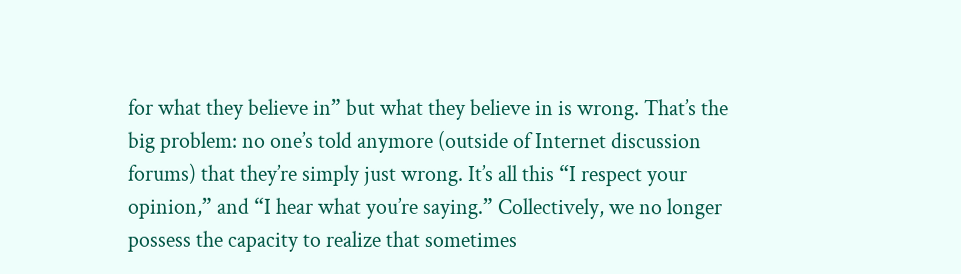for what they believe in” but what they believe in is wrong. That’s the big problem: no one’s told anymore (outside of Internet discussion forums) that they’re simply just wrong. It’s all this “I respect your opinion,” and “I hear what you’re saying.” Collectively, we no longer possess the capacity to realize that sometimes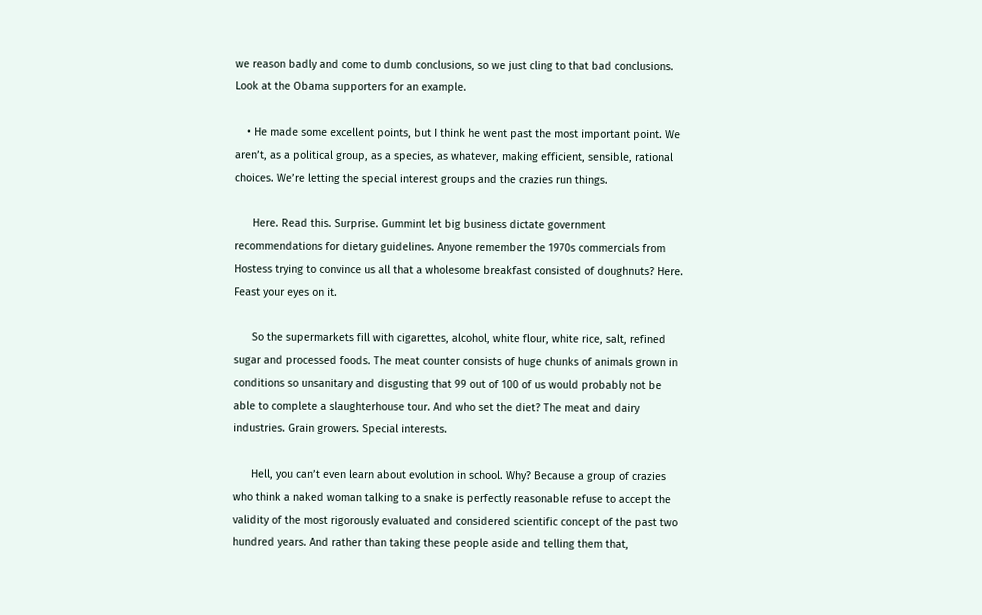we reason badly and come to dumb conclusions, so we just cling to that bad conclusions. Look at the Obama supporters for an example.

    • He made some excellent points, but I think he went past the most important point. We aren’t, as a political group, as a species, as whatever, making efficient, sensible, rational choices. We’re letting the special interest groups and the crazies run things.

      Here. Read this. Surprise. Gummint let big business dictate government recommendations for dietary guidelines. Anyone remember the 1970s commercials from Hostess trying to convince us all that a wholesome breakfast consisted of doughnuts? Here. Feast your eyes on it.

      So the supermarkets fill with cigarettes, alcohol, white flour, white rice, salt, refined sugar and processed foods. The meat counter consists of huge chunks of animals grown in conditions so unsanitary and disgusting that 99 out of 100 of us would probably not be able to complete a slaughterhouse tour. And who set the diet? The meat and dairy industries. Grain growers. Special interests.

      Hell, you can’t even learn about evolution in school. Why? Because a group of crazies who think a naked woman talking to a snake is perfectly reasonable refuse to accept the validity of the most rigorously evaluated and considered scientific concept of the past two hundred years. And rather than taking these people aside and telling them that,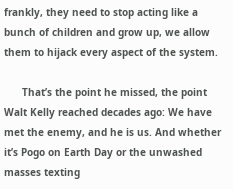frankly, they need to stop acting like a bunch of children and grow up, we allow them to hijack every aspect of the system.

      That’s the point he missed, the point Walt Kelly reached decades ago: We have met the enemy, and he is us. And whether it’s Pogo on Earth Day or the unwashed masses texting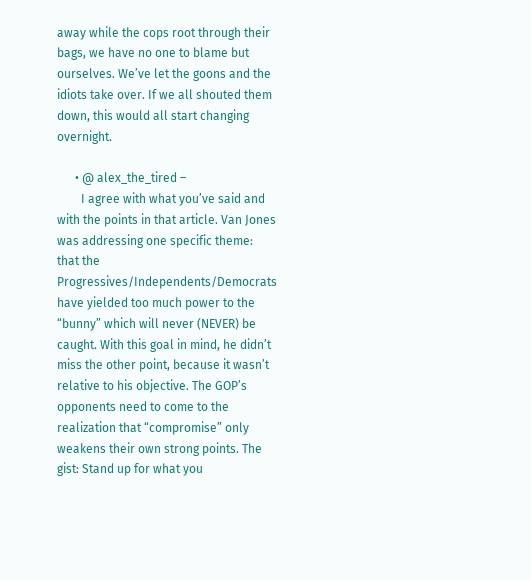away while the cops root through their bags, we have no one to blame but ourselves. We’ve let the goons and the idiots take over. If we all shouted them down, this would all start changing overnight.

      • @ alex_the_tired –
        I agree with what you’ve said and with the points in that article. Van Jones was addressing one specific theme: that the Progressives/Independents/Democrats have yielded too much power to the “bunny” which will never (NEVER) be caught. With this goal in mind, he didn’t miss the other point, because it wasn’t relative to his objective. The GOP’s opponents need to come to the realization that “compromise” only weakens their own strong points. The gist: Stand up for what you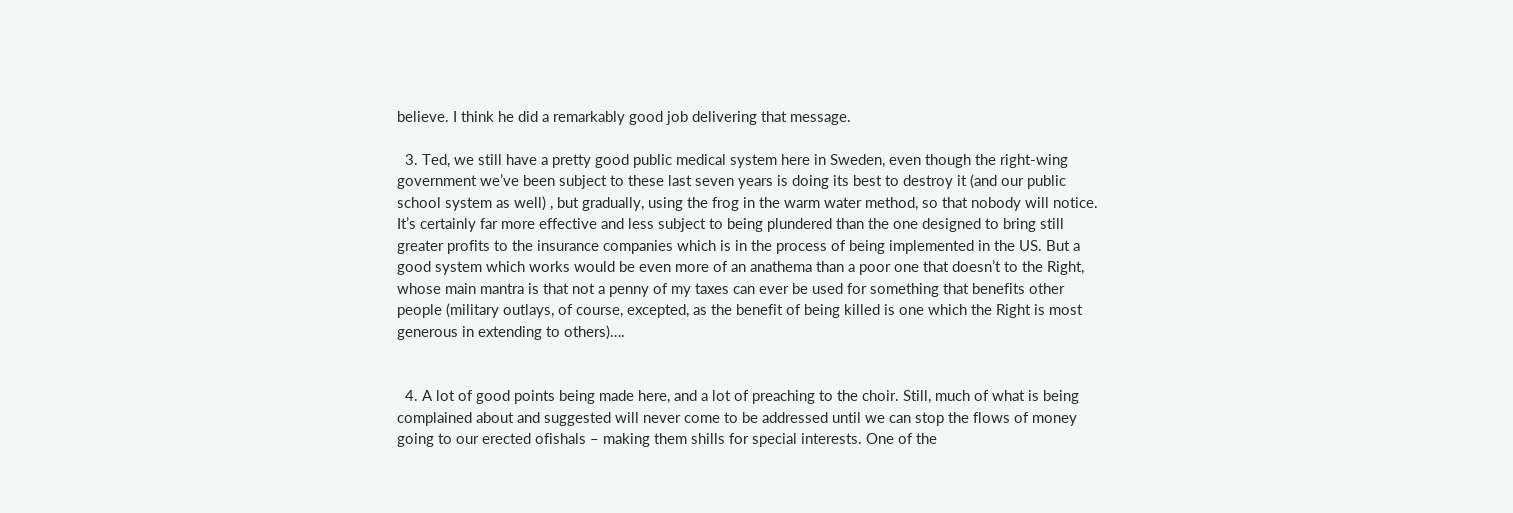believe. I think he did a remarkably good job delivering that message.

  3. Ted, we still have a pretty good public medical system here in Sweden, even though the right-wing government we’ve been subject to these last seven years is doing its best to destroy it (and our public school system as well) , but gradually, using the frog in the warm water method, so that nobody will notice. It’s certainly far more effective and less subject to being plundered than the one designed to bring still greater profits to the insurance companies which is in the process of being implemented in the US. But a good system which works would be even more of an anathema than a poor one that doesn’t to the Right, whose main mantra is that not a penny of my taxes can ever be used for something that benefits other people (military outlays, of course, excepted, as the benefit of being killed is one which the Right is most generous in extending to others)….


  4. A lot of good points being made here, and a lot of preaching to the choir. Still, much of what is being complained about and suggested will never come to be addressed until we can stop the flows of money going to our erected ofishals – making them shills for special interests. One of the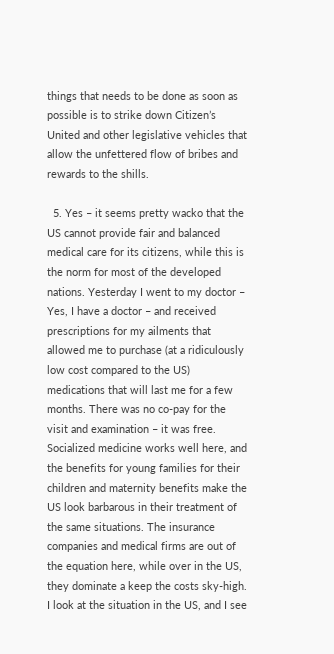things that needs to be done as soon as possible is to strike down Citizen’s United and other legislative vehicles that allow the unfettered flow of bribes and rewards to the shills.

  5. Yes – it seems pretty wacko that the US cannot provide fair and balanced medical care for its citizens, while this is the norm for most of the developed nations. Yesterday I went to my doctor – Yes, I have a doctor – and received prescriptions for my ailments that allowed me to purchase (at a ridiculously low cost compared to the US) medications that will last me for a few months. There was no co-pay for the visit and examination – it was free. Socialized medicine works well here, and the benefits for young families for their children and maternity benefits make the US look barbarous in their treatment of the same situations. The insurance companies and medical firms are out of the equation here, while over in the US, they dominate a keep the costs sky-high. I look at the situation in the US, and I see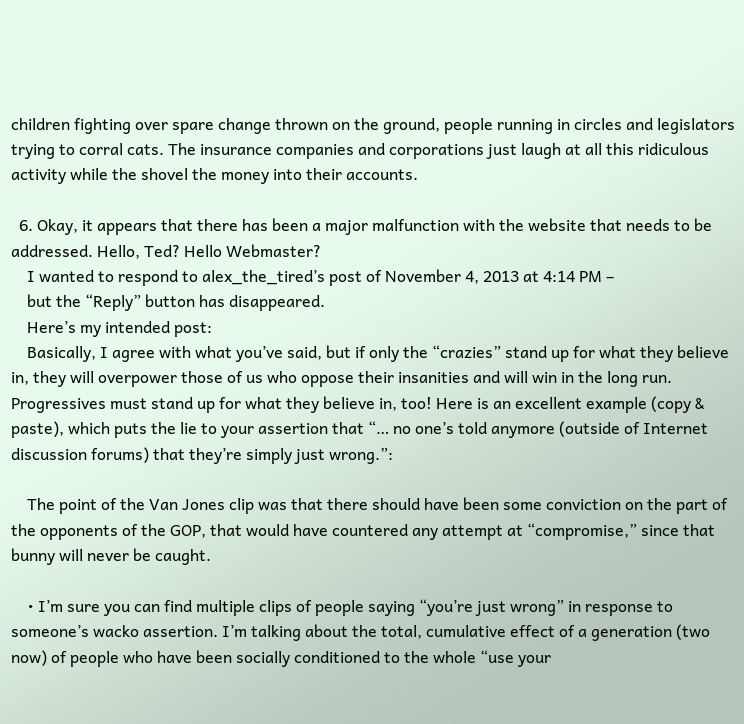children fighting over spare change thrown on the ground, people running in circles and legislators trying to corral cats. The insurance companies and corporations just laugh at all this ridiculous activity while the shovel the money into their accounts.

  6. Okay, it appears that there has been a major malfunction with the website that needs to be addressed. Hello, Ted? Hello Webmaster?
    I wanted to respond to alex_the_tired’s post of November 4, 2013 at 4:14 PM –
    but the “Reply” button has disappeared.
    Here’s my intended post:
    Basically, I agree with what you’ve said, but if only the “crazies” stand up for what they believe in, they will overpower those of us who oppose their insanities and will win in the long run. Progressives must stand up for what they believe in, too! Here is an excellent example (copy & paste), which puts the lie to your assertion that “… no one’s told anymore (outside of Internet discussion forums) that they’re simply just wrong.”:

    The point of the Van Jones clip was that there should have been some conviction on the part of the opponents of the GOP, that would have countered any attempt at “compromise,” since that bunny will never be caught.

    • I’m sure you can find multiple clips of people saying “you’re just wrong” in response to someone’s wacko assertion. I’m talking about the total, cumulative effect of a generation (two now) of people who have been socially conditioned to the whole “use your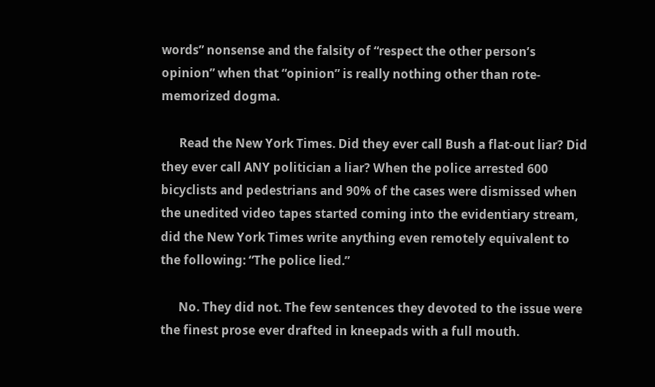words” nonsense and the falsity of “respect the other person’s opinion” when that “opinion” is really nothing other than rote-memorized dogma.

      Read the New York Times. Did they ever call Bush a flat-out liar? Did they ever call ANY politician a liar? When the police arrested 600 bicyclists and pedestrians and 90% of the cases were dismissed when the unedited video tapes started coming into the evidentiary stream, did the New York Times write anything even remotely equivalent to the following: “The police lied.”

      No. They did not. The few sentences they devoted to the issue were the finest prose ever drafted in kneepads with a full mouth.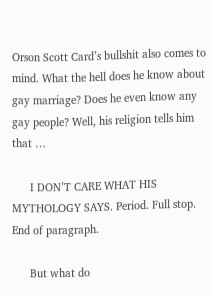Orson Scott Card’s bullshit also comes to mind. What the hell does he know about gay marriage? Does he even know any gay people? Well, his religion tells him that …

      I DON’T CARE WHAT HIS MYTHOLOGY SAYS. Period. Full stop. End of paragraph.

      But what do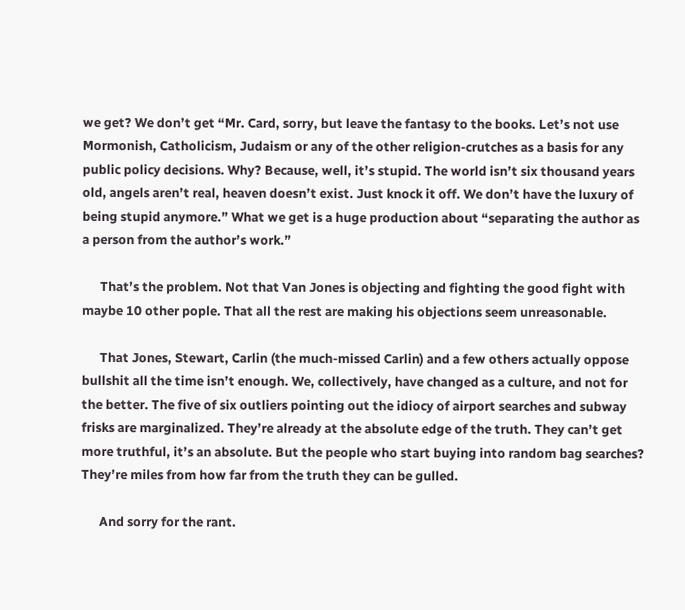we get? We don’t get “Mr. Card, sorry, but leave the fantasy to the books. Let’s not use Mormonish, Catholicism, Judaism or any of the other religion-crutches as a basis for any public policy decisions. Why? Because, well, it’s stupid. The world isn’t six thousand years old, angels aren’t real, heaven doesn’t exist. Just knock it off. We don’t have the luxury of being stupid anymore.” What we get is a huge production about “separating the author as a person from the author’s work.”

      That’s the problem. Not that Van Jones is objecting and fighting the good fight with maybe 10 other pople. That all the rest are making his objections seem unreasonable.

      That Jones, Stewart, Carlin (the much-missed Carlin) and a few others actually oppose bullshit all the time isn’t enough. We, collectively, have changed as a culture, and not for the better. The five of six outliers pointing out the idiocy of airport searches and subway frisks are marginalized. They’re already at the absolute edge of the truth. They can’t get more truthful, it’s an absolute. But the people who start buying into random bag searches? They’re miles from how far from the truth they can be gulled.

      And sorry for the rant.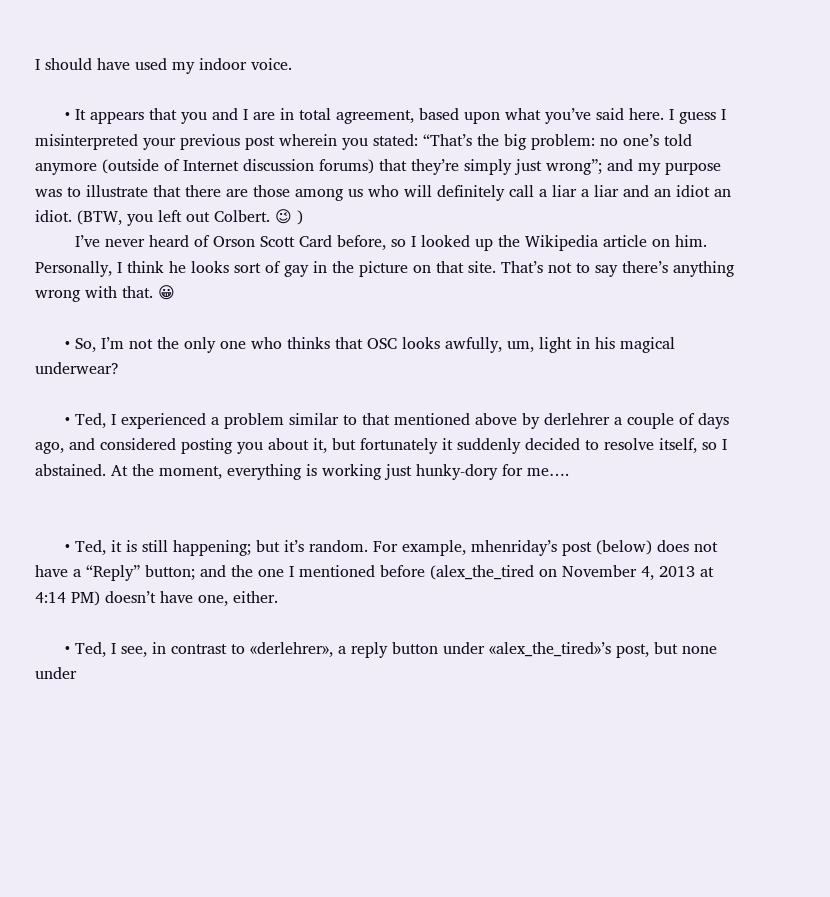I should have used my indoor voice.

      • It appears that you and I are in total agreement, based upon what you’ve said here. I guess I misinterpreted your previous post wherein you stated: “That’s the big problem: no one’s told anymore (outside of Internet discussion forums) that they’re simply just wrong”; and my purpose was to illustrate that there are those among us who will definitely call a liar a liar and an idiot an idiot. (BTW, you left out Colbert. 😉 )
        I’ve never heard of Orson Scott Card before, so I looked up the Wikipedia article on him. Personally, I think he looks sort of gay in the picture on that site. That’s not to say there’s anything wrong with that. 😀

      • So, I’m not the only one who thinks that OSC looks awfully, um, light in his magical underwear?

      • Ted, I experienced a problem similar to that mentioned above by derlehrer a couple of days ago, and considered posting you about it, but fortunately it suddenly decided to resolve itself, so I abstained. At the moment, everything is working just hunky-dory for me….


      • Ted, it is still happening; but it’s random. For example, mhenriday’s post (below) does not have a “Reply” button; and the one I mentioned before (alex_the_tired on November 4, 2013 at 4:14 PM) doesn’t have one, either.

      • Ted, I see, in contrast to «derlehrer», a reply button under «alex_the_tired»’s post, but none under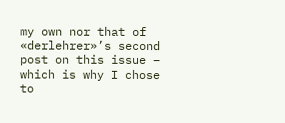my own nor that of «derlehrer»’s second post on this issue – which is why I chose to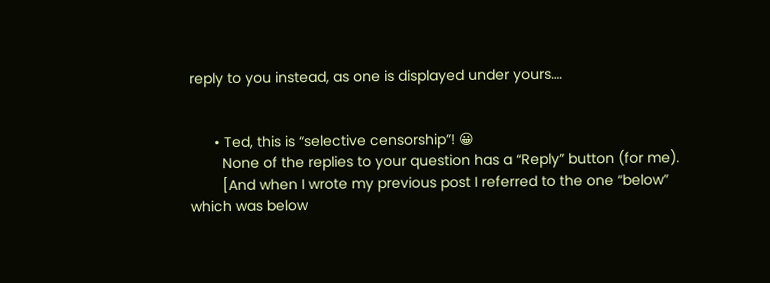reply to you instead, as one is displayed under yours….


      • Ted, this is “selective censorship”! 😀
        None of the replies to your question has a “Reply” button (for me).
        [And when I wrote my previous post I referred to the one “below” which was below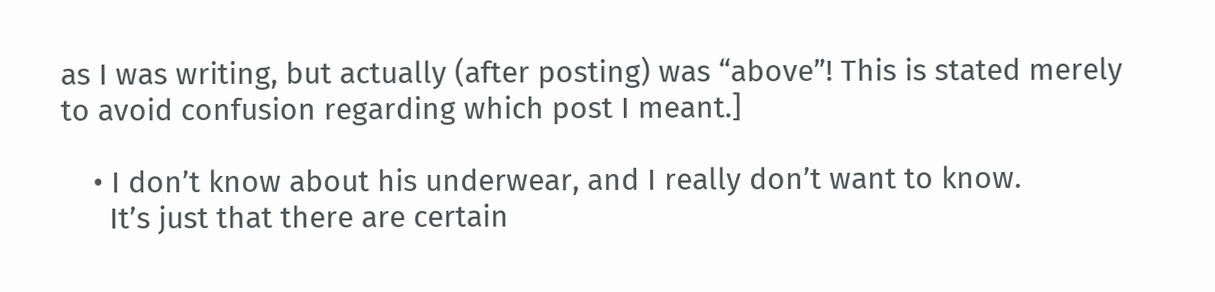as I was writing, but actually (after posting) was “above”! This is stated merely to avoid confusion regarding which post I meant.]

    • I don’t know about his underwear, and I really don’t want to know.
      It’s just that there are certain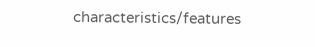characteristics/features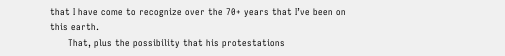that I have come to recognize over the 70+ years that I’ve been on this earth.
      That, plus the possibility that his protestations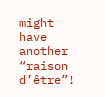might have another “raison d’être”!